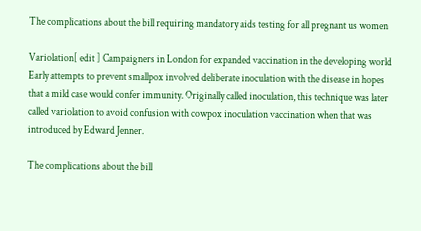The complications about the bill requiring mandatory aids testing for all pregnant us women

Variolation[ edit ] Campaigners in London for expanded vaccination in the developing world Early attempts to prevent smallpox involved deliberate inoculation with the disease in hopes that a mild case would confer immunity. Originally called inoculation, this technique was later called variolation to avoid confusion with cowpox inoculation vaccination when that was introduced by Edward Jenner.

The complications about the bill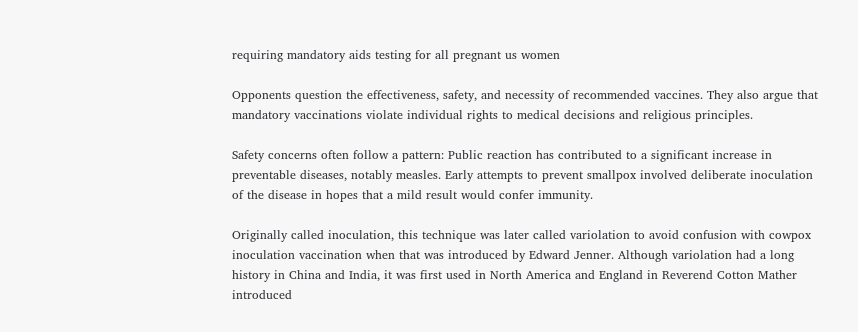requiring mandatory aids testing for all pregnant us women

Opponents question the effectiveness, safety, and necessity of recommended vaccines. They also argue that mandatory vaccinations violate individual rights to medical decisions and religious principles.

Safety concerns often follow a pattern: Public reaction has contributed to a significant increase in preventable diseases, notably measles. Early attempts to prevent smallpox involved deliberate inoculation of the disease in hopes that a mild result would confer immunity.

Originally called inoculation, this technique was later called variolation to avoid confusion with cowpox inoculation vaccination when that was introduced by Edward Jenner. Although variolation had a long history in China and India, it was first used in North America and England in Reverend Cotton Mather introduced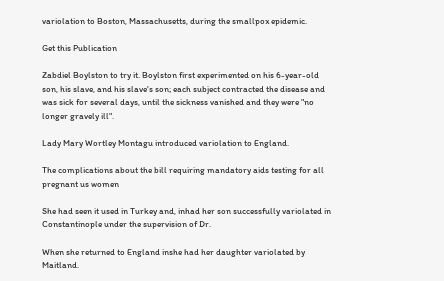variolation to Boston, Massachusetts, during the smallpox epidemic.

Get this Publication

Zabdiel Boylston to try it. Boylston first experimented on his 6-year-old son, his slave, and his slave's son; each subject contracted the disease and was sick for several days, until the sickness vanished and they were "no longer gravely ill".

Lady Mary Wortley Montagu introduced variolation to England.

The complications about the bill requiring mandatory aids testing for all pregnant us women

She had seen it used in Turkey and, inhad her son successfully variolated in Constantinople under the supervision of Dr.

When she returned to England inshe had her daughter variolated by Maitland.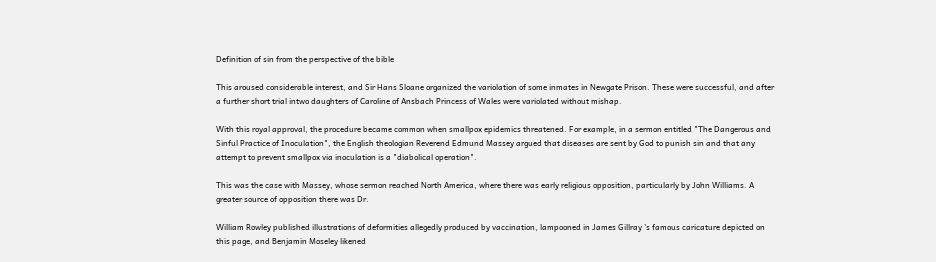Definition of sin from the perspective of the bible

This aroused considerable interest, and Sir Hans Sloane organized the variolation of some inmates in Newgate Prison. These were successful, and after a further short trial intwo daughters of Caroline of Ansbach Princess of Wales were variolated without mishap.

With this royal approval, the procedure became common when smallpox epidemics threatened. For example, in a sermon entitled "The Dangerous and Sinful Practice of Inoculation", the English theologian Reverend Edmund Massey argued that diseases are sent by God to punish sin and that any attempt to prevent smallpox via inoculation is a "diabolical operation".

This was the case with Massey, whose sermon reached North America, where there was early religious opposition, particularly by John Williams. A greater source of opposition there was Dr.

William Rowley published illustrations of deformities allegedly produced by vaccination, lampooned in James Gillray 's famous caricature depicted on this page, and Benjamin Moseley likened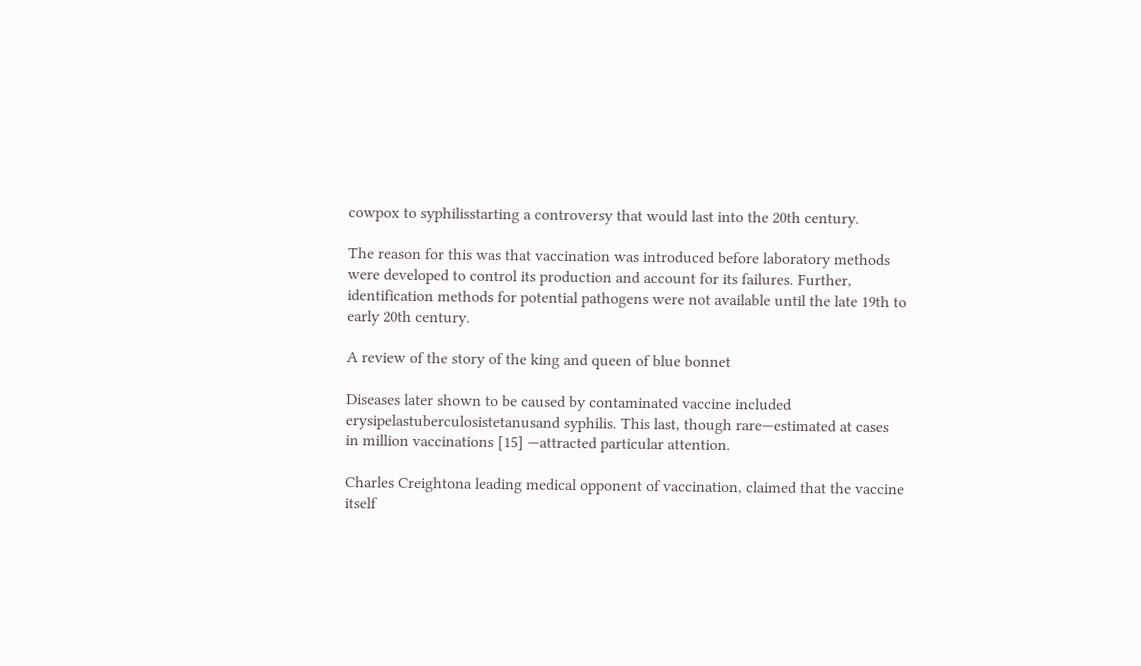cowpox to syphilisstarting a controversy that would last into the 20th century.

The reason for this was that vaccination was introduced before laboratory methods were developed to control its production and account for its failures. Further, identification methods for potential pathogens were not available until the late 19th to early 20th century.

A review of the story of the king and queen of blue bonnet

Diseases later shown to be caused by contaminated vaccine included erysipelastuberculosistetanusand syphilis. This last, though rare—estimated at cases in million vaccinations [15] —attracted particular attention.

Charles Creightona leading medical opponent of vaccination, claimed that the vaccine itself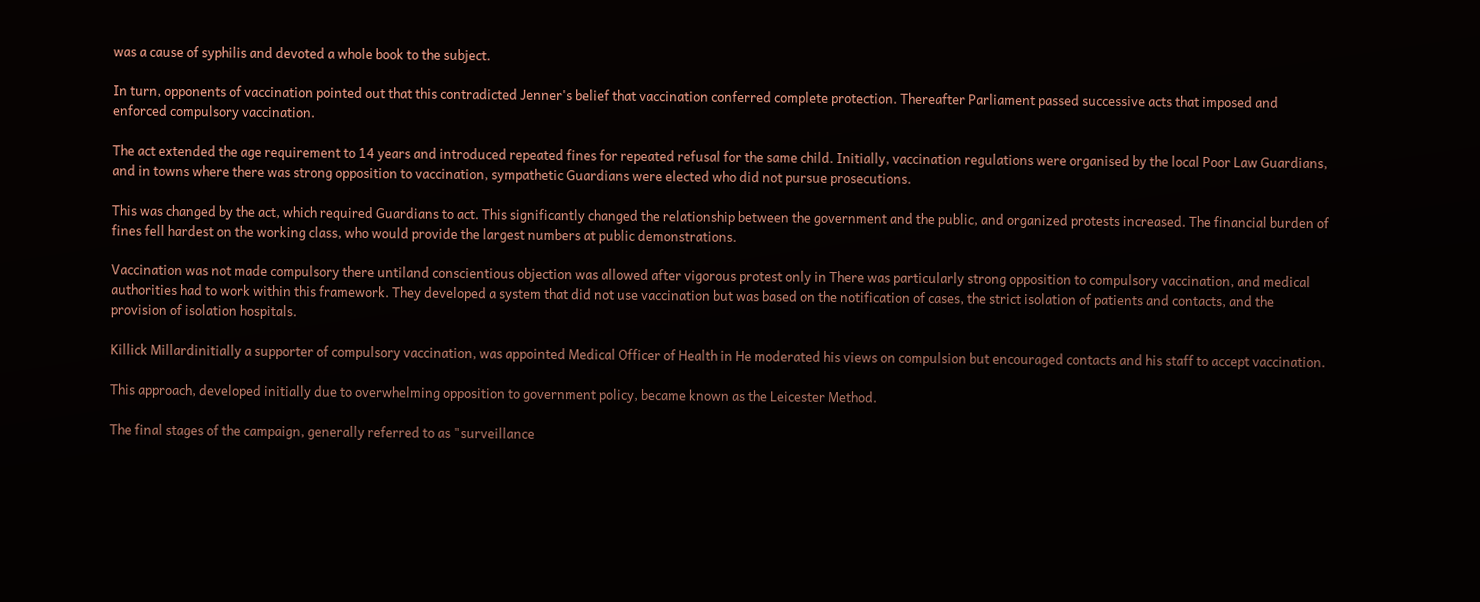was a cause of syphilis and devoted a whole book to the subject.

In turn, opponents of vaccination pointed out that this contradicted Jenner's belief that vaccination conferred complete protection. Thereafter Parliament passed successive acts that imposed and enforced compulsory vaccination.

The act extended the age requirement to 14 years and introduced repeated fines for repeated refusal for the same child. Initially, vaccination regulations were organised by the local Poor Law Guardians, and in towns where there was strong opposition to vaccination, sympathetic Guardians were elected who did not pursue prosecutions.

This was changed by the act, which required Guardians to act. This significantly changed the relationship between the government and the public, and organized protests increased. The financial burden of fines fell hardest on the working class, who would provide the largest numbers at public demonstrations.

Vaccination was not made compulsory there untiland conscientious objection was allowed after vigorous protest only in There was particularly strong opposition to compulsory vaccination, and medical authorities had to work within this framework. They developed a system that did not use vaccination but was based on the notification of cases, the strict isolation of patients and contacts, and the provision of isolation hospitals.

Killick Millardinitially a supporter of compulsory vaccination, was appointed Medical Officer of Health in He moderated his views on compulsion but encouraged contacts and his staff to accept vaccination.

This approach, developed initially due to overwhelming opposition to government policy, became known as the Leicester Method.

The final stages of the campaign, generally referred to as "surveillance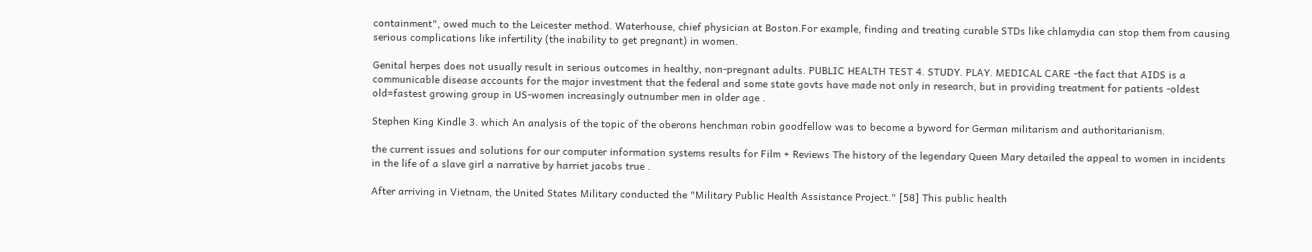containment", owed much to the Leicester method. Waterhouse, chief physician at Boston.For example, finding and treating curable STDs like chlamydia can stop them from causing serious complications like infertility (the inability to get pregnant) in women.

Genital herpes does not usually result in serious outcomes in healthy, non-pregnant adults. PUBLIC HEALTH TEST 4. STUDY. PLAY. MEDICAL CARE -the fact that AIDS is a communicable disease accounts for the major investment that the federal and some state govts have made not only in research, but in providing treatment for patients -oldest old=fastest growing group in US-women increasingly outnumber men in older age .

Stephen King Kindle 3. which An analysis of the topic of the oberons henchman robin goodfellow was to become a byword for German militarism and authoritarianism.

the current issues and solutions for our computer information systems results for Film + Reviews The history of the legendary Queen Mary detailed the appeal to women in incidents in the life of a slave girl a narrative by harriet jacobs true .

After arriving in Vietnam, the United States Military conducted the "Military Public Health Assistance Project." [58] This public health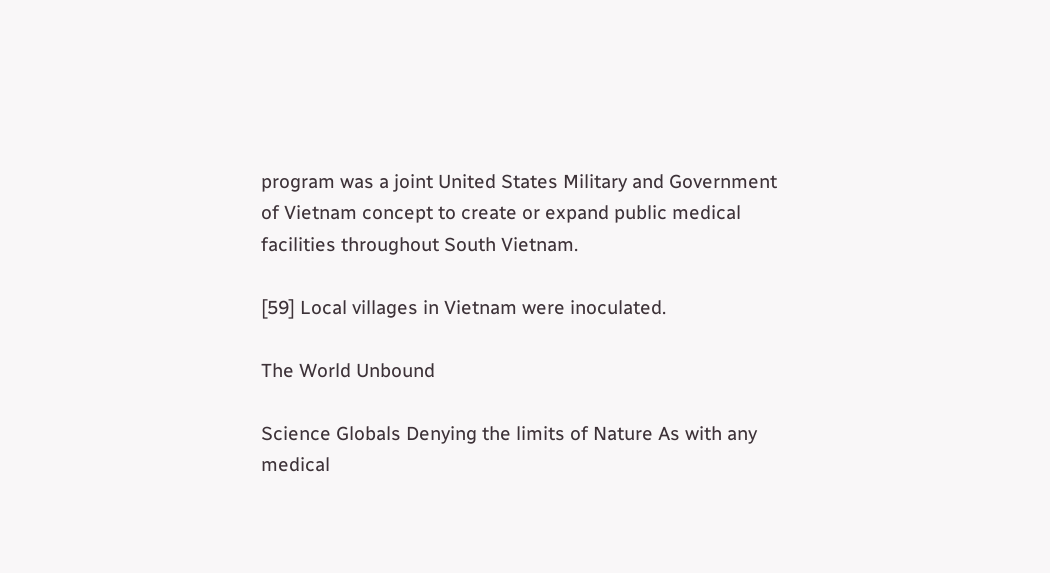program was a joint United States Military and Government of Vietnam concept to create or expand public medical facilities throughout South Vietnam.

[59] Local villages in Vietnam were inoculated.

The World Unbound

Science Globals Denying the limits of Nature As with any medical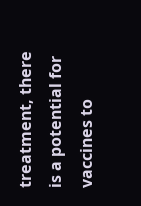treatment, there is a potential for vaccines to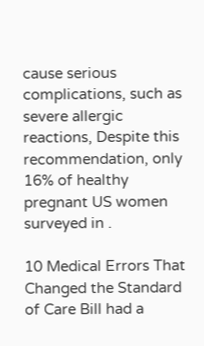cause serious complications, such as severe allergic reactions, Despite this recommendation, only 16% of healthy pregnant US women surveyed in .

10 Medical Errors That Changed the Standard of Care Bill had a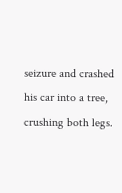seizure and crashed his car into a tree, crushing both legs.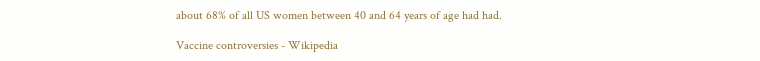about 68% of all US women between 40 and 64 years of age had had.

Vaccine controversies - Wikipedia